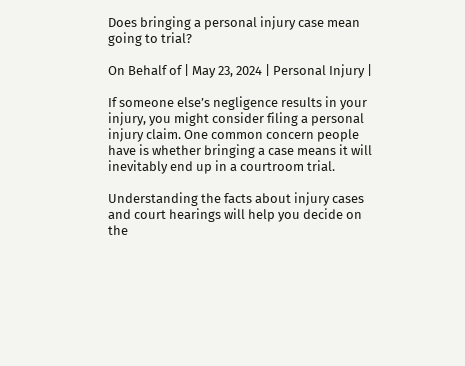Does bringing a personal injury case mean going to trial?

On Behalf of | May 23, 2024 | Personal Injury |

If someone else’s negligence results in your injury, you might consider filing a personal injury claim. One common concern people have is whether bringing a case means it will inevitably end up in a courtroom trial.

Understanding the facts about injury cases and court hearings will help you decide on the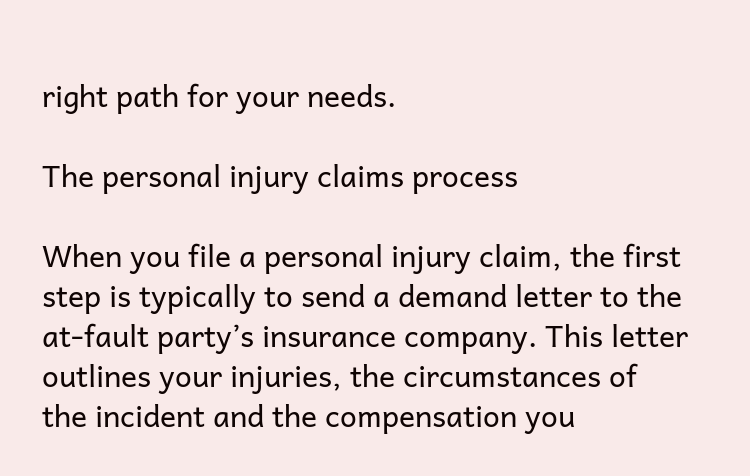right path for your needs.

The personal injury claims process

When you file a personal injury claim, the first step is typically to send a demand letter to the at-fault party’s insurance company. This letter outlines your injuries, the circumstances of the incident and the compensation you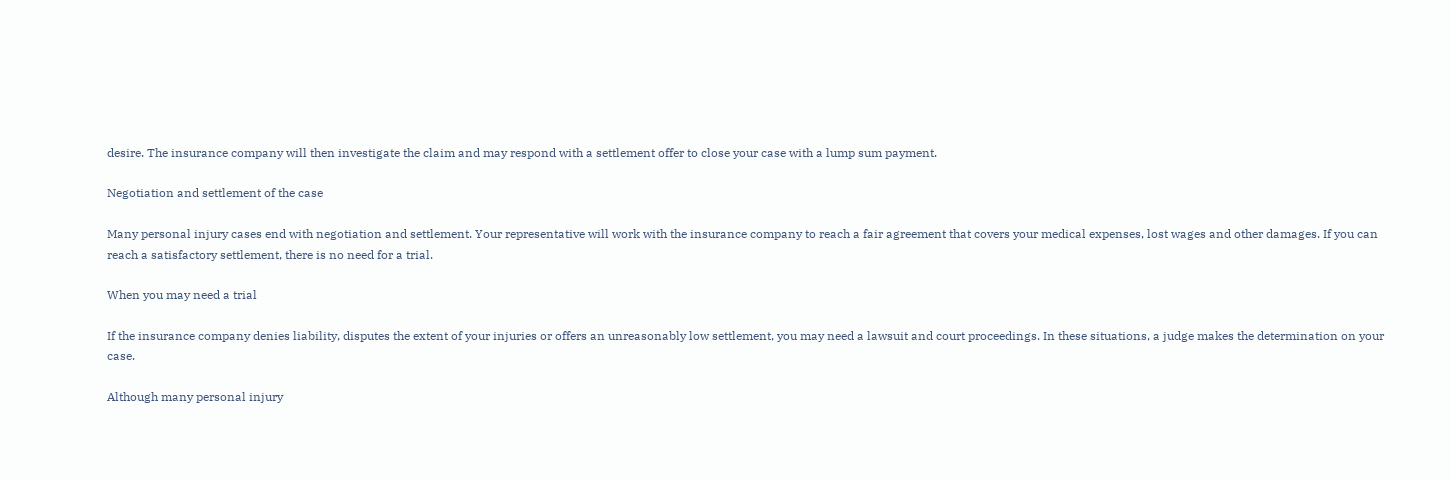desire. The insurance company will then investigate the claim and may respond with a settlement offer to close your case with a lump sum payment.

Negotiation and settlement of the case

Many personal injury cases end with negotiation and settlement. Your representative will work with the insurance company to reach a fair agreement that covers your medical expenses, lost wages and other damages. If you can reach a satisfactory settlement, there is no need for a trial.

When you may need a trial

If the insurance company denies liability, disputes the extent of your injuries or offers an unreasonably low settlement, you may need a lawsuit and court proceedings. In these situations, a judge makes the determination on your case.

Although many personal injury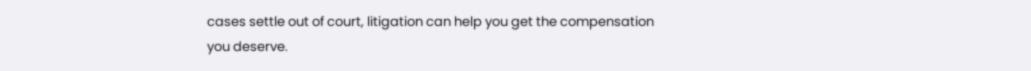cases settle out of court, litigation can help you get the compensation you deserve.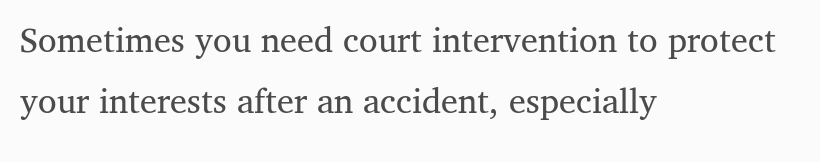Sometimes you need court intervention to protect your interests after an accident, especially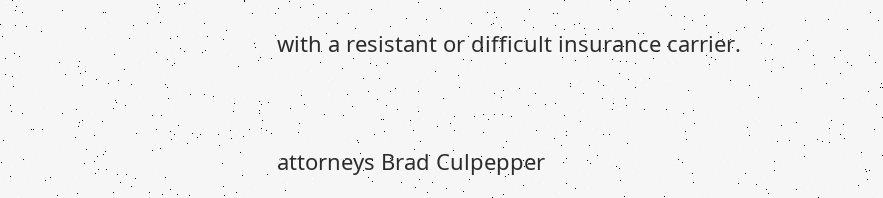with a resistant or difficult insurance carrier.


attorneys Brad Culpepper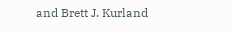and Brett J. Kurland